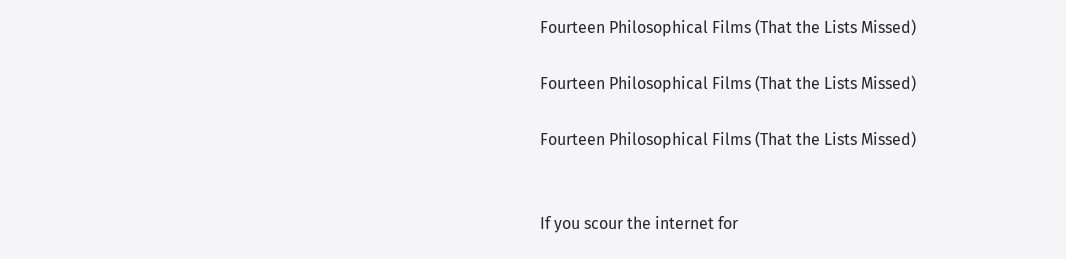Fourteen Philosophical Films (That the Lists Missed)

Fourteen Philosophical Films (That the Lists Missed)

Fourteen Philosophical Films (That the Lists Missed)


If you scour the internet for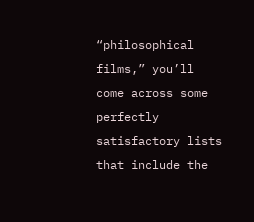“philosophical films,” you’ll come across some perfectly satisfactory lists that include the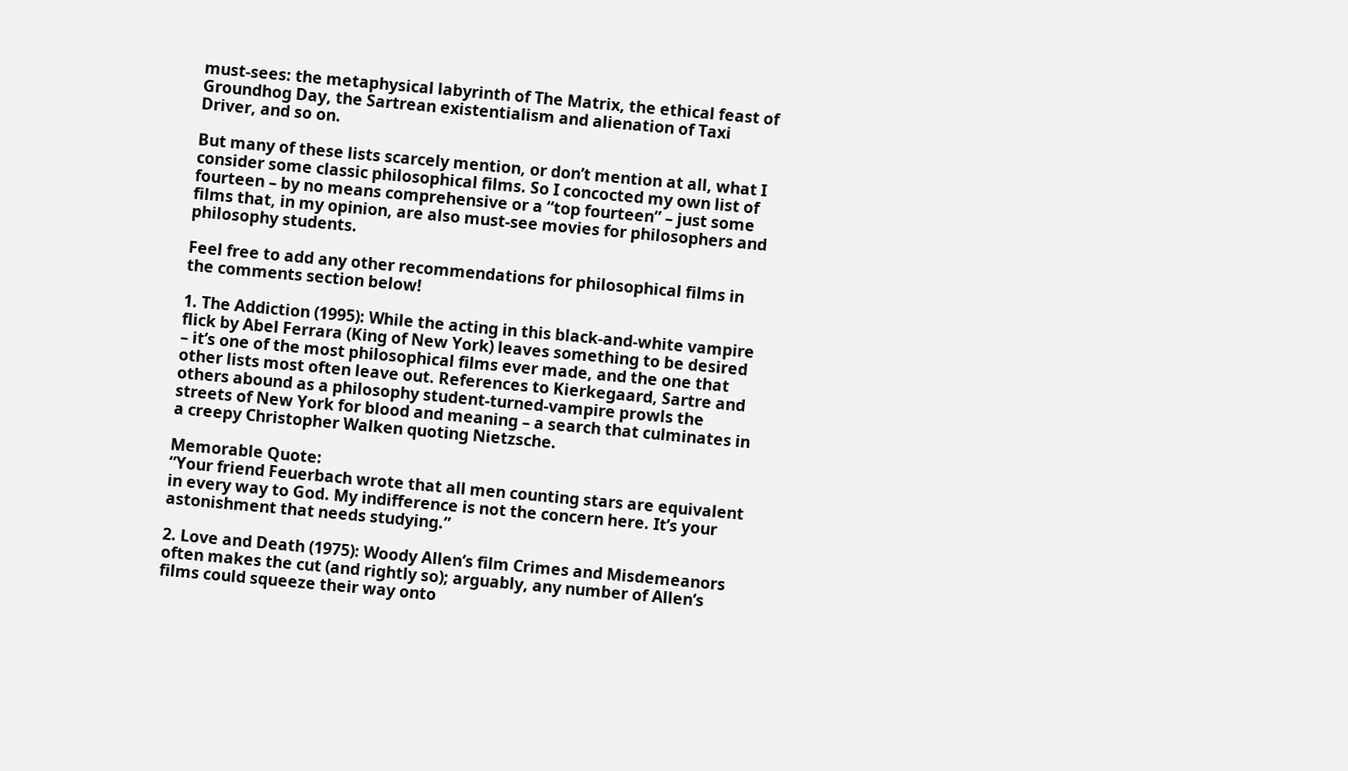must-sees: the metaphysical labyrinth of The Matrix, the ethical feast of Groundhog Day, the Sartrean existentialism and alienation of Taxi Driver, and so on.

But many of these lists scarcely mention, or don’t mention at all, what I consider some classic philosophical films. So I concocted my own list of fourteen – by no means comprehensive or a “top fourteen” – just some films that, in my opinion, are also must-see movies for philosophers and philosophy students.

Feel free to add any other recommendations for philosophical films in the comments section below!

1. The Addiction (1995): While the acting in this black-and-white vampire flick by Abel Ferrara (King of New York) leaves something to be desired – it’s one of the most philosophical films ever made, and the one that other lists most often leave out. References to Kierkegaard, Sartre and others abound as a philosophy student-turned-vampire prowls the streets of New York for blood and meaning – a search that culminates in a creepy Christopher Walken quoting Nietzsche.

Memorable Quote:
“Your friend Feuerbach wrote that all men counting stars are equivalent in every way to God. My indifference is not the concern here. It’s your astonishment that needs studying.”

2. Love and Death (1975): Woody Allen’s film Crimes and Misdemeanors often makes the cut (and rightly so); arguably, any number of Allen’s films could squeeze their way onto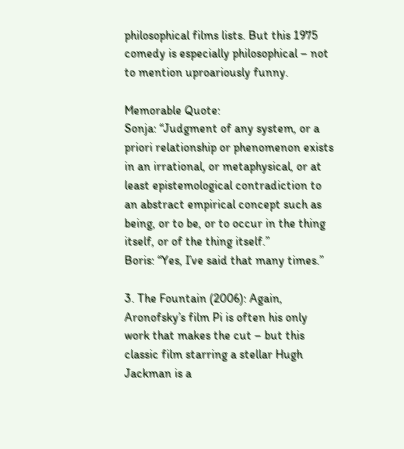philosophical films lists. But this 1975 comedy is especially philosophical – not to mention uproariously funny.

Memorable Quote:
Sonja: “Judgment of any system, or a priori relationship or phenomenon exists in an irrational, or metaphysical, or at least epistemological contradiction to an abstract empirical concept such as being, or to be, or to occur in the thing itself, or of the thing itself.”
Boris: “Yes, I’ve said that many times.”

3. The Fountain (2006): Again, Aronofsky’s film Pi is often his only work that makes the cut – but this classic film starring a stellar Hugh Jackman is a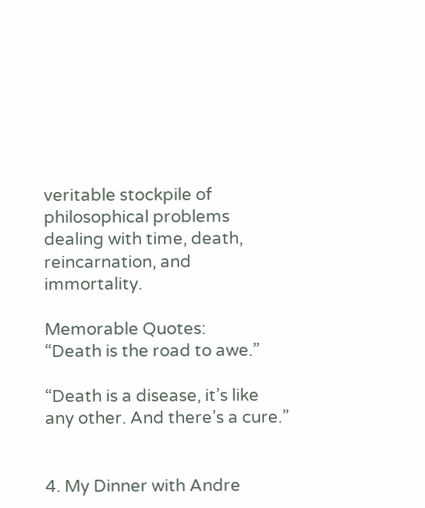veritable stockpile of philosophical problems dealing with time, death, reincarnation, and immortality.

Memorable Quotes:
“Death is the road to awe.”

“Death is a disease, it’s like any other. And there’s a cure.”


4. My Dinner with Andre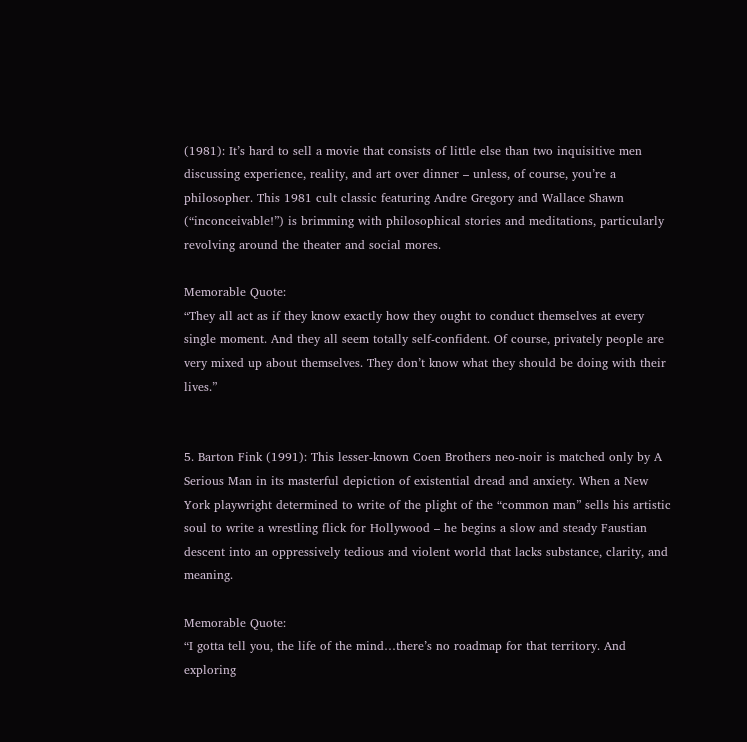(1981): It’s hard to sell a movie that consists of little else than two inquisitive men discussing experience, reality, and art over dinner – unless, of course, you’re a philosopher. This 1981 cult classic featuring Andre Gregory and Wallace Shawn (“inconceivable!”) is brimming with philosophical stories and meditations, particularly revolving around the theater and social mores.

Memorable Quote:
“They all act as if they know exactly how they ought to conduct themselves at every single moment. And they all seem totally self-confident. Of course, privately people are very mixed up about themselves. They don’t know what they should be doing with their lives.”


5. Barton Fink (1991): This lesser-known Coen Brothers neo-noir is matched only by A Serious Man in its masterful depiction of existential dread and anxiety. When a New York playwright determined to write of the plight of the “common man” sells his artistic soul to write a wrestling flick for Hollywood – he begins a slow and steady Faustian descent into an oppressively tedious and violent world that lacks substance, clarity, and meaning.

Memorable Quote:
“I gotta tell you, the life of the mind…there’s no roadmap for that territory. And exploring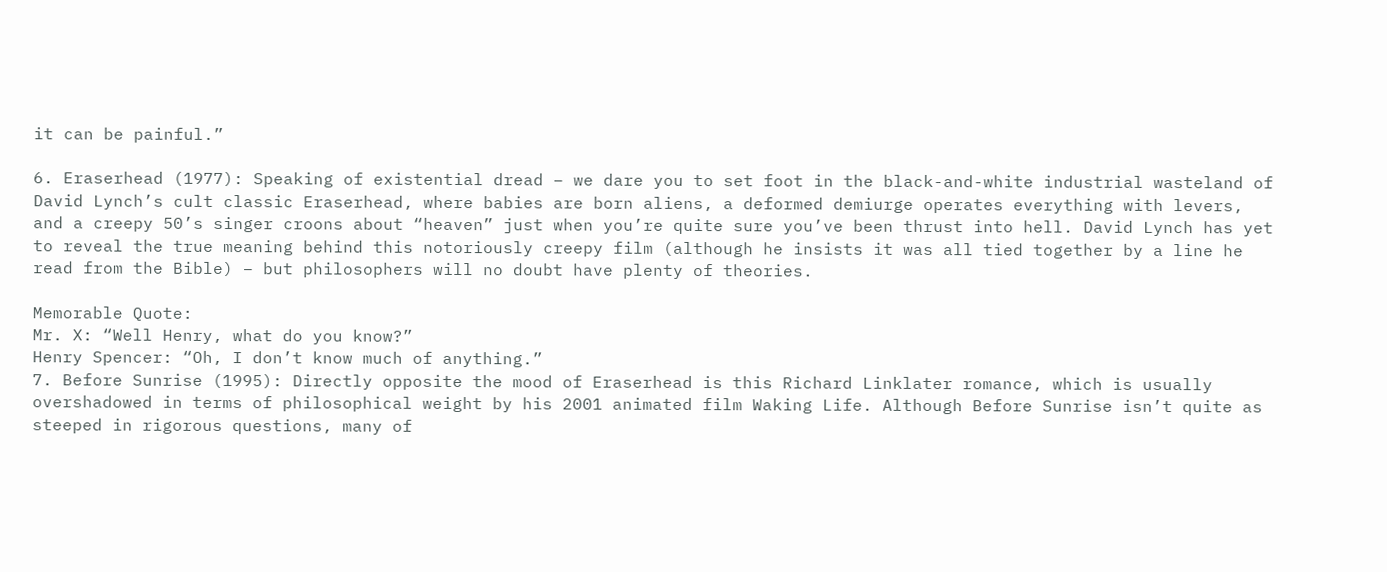it can be painful.”

6. Eraserhead (1977): Speaking of existential dread – we dare you to set foot in the black-and-white industrial wasteland of David Lynch’s cult classic Eraserhead, where babies are born aliens, a deformed demiurge operates everything with levers, and a creepy 50’s singer croons about “heaven” just when you’re quite sure you’ve been thrust into hell. David Lynch has yet to reveal the true meaning behind this notoriously creepy film (although he insists it was all tied together by a line he read from the Bible) – but philosophers will no doubt have plenty of theories.

Memorable Quote:
Mr. X: “Well Henry, what do you know?”
Henry Spencer: “Oh, I don’t know much of anything.”
7. Before Sunrise (1995): Directly opposite the mood of Eraserhead is this Richard Linklater romance, which is usually overshadowed in terms of philosophical weight by his 2001 animated film Waking Life. Although Before Sunrise isn’t quite as steeped in rigorous questions, many of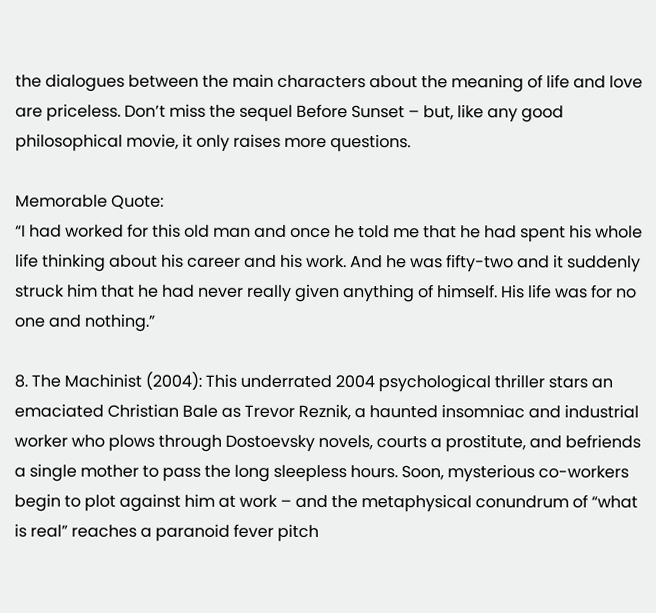the dialogues between the main characters about the meaning of life and love are priceless. Don’t miss the sequel Before Sunset – but, like any good philosophical movie, it only raises more questions.

Memorable Quote:
“I had worked for this old man and once he told me that he had spent his whole life thinking about his career and his work. And he was fifty-two and it suddenly struck him that he had never really given anything of himself. His life was for no one and nothing.”

8. The Machinist (2004): This underrated 2004 psychological thriller stars an emaciated Christian Bale as Trevor Reznik, a haunted insomniac and industrial worker who plows through Dostoevsky novels, courts a prostitute, and befriends a single mother to pass the long sleepless hours. Soon, mysterious co-workers begin to plot against him at work – and the metaphysical conundrum of “what is real” reaches a paranoid fever pitch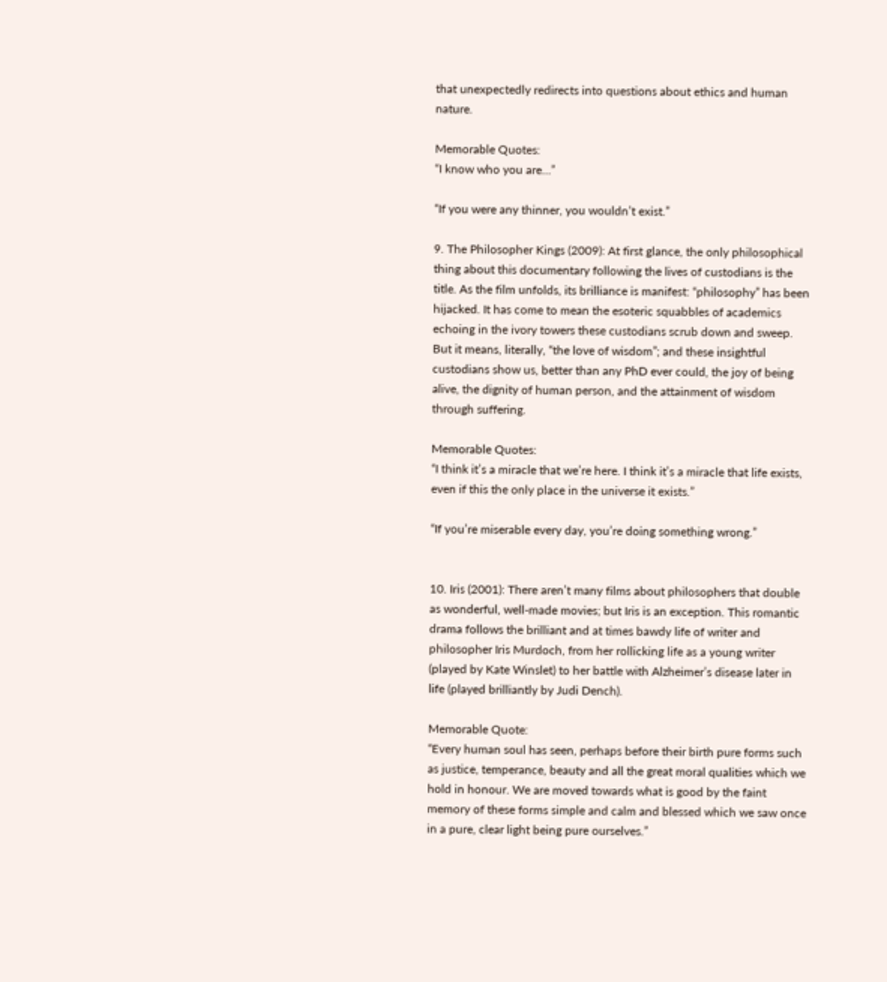that unexpectedly redirects into questions about ethics and human nature.

Memorable Quotes:
“I know who you are…”

“If you were any thinner, you wouldn’t exist.”

9. The Philosopher Kings (2009): At first glance, the only philosophical thing about this documentary following the lives of custodians is the title. As the film unfolds, its brilliance is manifest: “philosophy” has been hijacked. It has come to mean the esoteric squabbles of academics echoing in the ivory towers these custodians scrub down and sweep. But it means, literally, “the love of wisdom”; and these insightful custodians show us, better than any PhD ever could, the joy of being alive, the dignity of human person, and the attainment of wisdom through suffering.

Memorable Quotes:
“I think it’s a miracle that we’re here. I think it’s a miracle that life exists, even if this the only place in the universe it exists.”

“If you’re miserable every day, you’re doing something wrong.”


10. Iris (2001): There aren’t many films about philosophers that double as wonderful, well-made movies; but Iris is an exception. This romantic drama follows the brilliant and at times bawdy life of writer and philosopher Iris Murdoch, from her rollicking life as a young writer (played by Kate Winslet) to her battle with Alzheimer’s disease later in life (played brilliantly by Judi Dench).

Memorable Quote:
“Every human soul has seen, perhaps before their birth pure forms such as justice, temperance, beauty and all the great moral qualities which we hold in honour. We are moved towards what is good by the faint memory of these forms simple and calm and blessed which we saw once in a pure, clear light being pure ourselves.”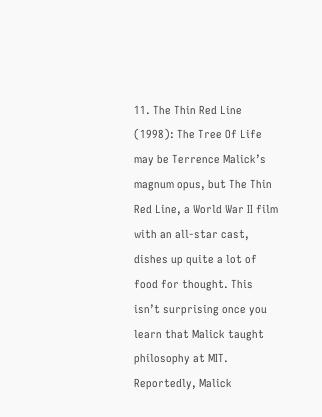11. The Thin Red Line (1998): The Tree Of Life may be Terrence Malick’s magnum opus, but The Thin Red Line, a World War II film with an all-star cast, dishes up quite a lot of food for thought. This isn’t surprising once you learn that Malick taught philosophy at MIT. Reportedly, Malick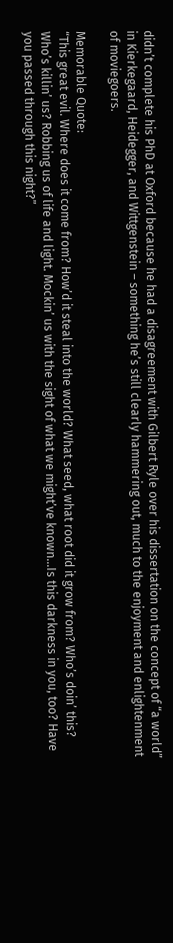didn’t complete his PhD at Oxford because he had a disagreement with Gilbert Ryle over his dissertation on the concept of “a world” in Kierkegaard, Heidegger, and Wittgenstein – something he’s still clearly hammering out, much to the enjoyment and enlightenment of moviegoers.

Memorable Quote:
“This great evil. Where does it come from? How’d it steal into the world? What seed, what root did it grow from? Who’s doin’ this? Who’s killin’ us? Robbing us of life and light. Mockin’ us with the sight of what we might’ve known…Is this darkness in you, too? Have you passed through this night?”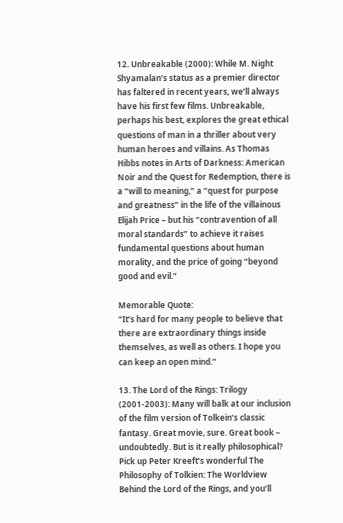12. Unbreakable (2000): While M. Night Shyamalan’s status as a premier director has faltered in recent years, we’ll always have his first few films. Unbreakable, perhaps his best, explores the great ethical questions of man in a thriller about very human heroes and villains. As Thomas Hibbs notes in Arts of Darkness: American Noir and the Quest for Redemption, there is a “will to meaning,” a “quest for purpose and greatness” in the life of the villainous Elijah Price – but his “contravention of all moral standards” to achieve it raises fundamental questions about human morality, and the price of going “beyond good and evil.”

Memorable Quote:
“It’s hard for many people to believe that there are extraordinary things inside themselves, as well as others. I hope you can keep an open mind.”

13. The Lord of the Rings: Trilogy (2001-2003): Many will balk at our inclusion of the film version of Tolkein’s classic fantasy. Great movie, sure. Great book – undoubtedly. But is it really philosophical? Pick up Peter Kreeft’s wonderful The Philosophy of Tolkien: The Worldview Behind the Lord of the Rings, and you’ll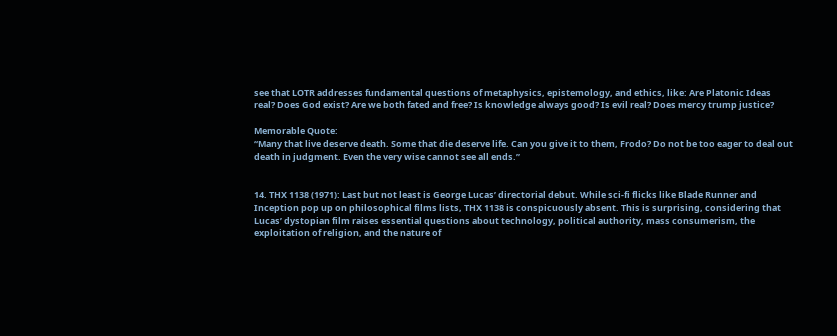see that LOTR addresses fundamental questions of metaphysics, epistemology, and ethics, like: Are Platonic Ideas real? Does God exist? Are we both fated and free? Is knowledge always good? Is evil real? Does mercy trump justice?

Memorable Quote:
“Many that live deserve death. Some that die deserve life. Can you give it to them, Frodo? Do not be too eager to deal out death in judgment. Even the very wise cannot see all ends.”


14. THX 1138 (1971): Last but not least is George Lucas’ directorial debut. While sci-fi flicks like Blade Runner and Inception pop up on philosophical films lists, THX 1138 is conspicuously absent. This is surprising, considering that Lucas’ dystopian film raises essential questions about technology, political authority, mass consumerism, the exploitation of religion, and the nature of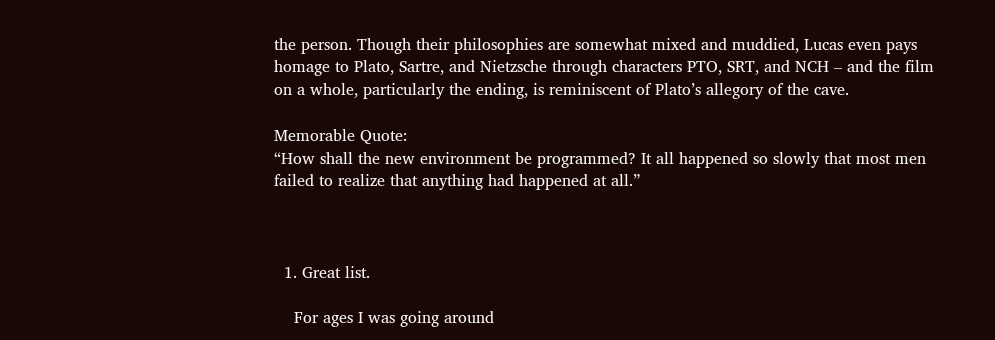the person. Though their philosophies are somewhat mixed and muddied, Lucas even pays homage to Plato, Sartre, and Nietzsche through characters PTO, SRT, and NCH – and the film on a whole, particularly the ending, is reminiscent of Plato’s allegory of the cave.

Memorable Quote:
“How shall the new environment be programmed? It all happened so slowly that most men failed to realize that anything had happened at all.”



  1. Great list.

    For ages I was going around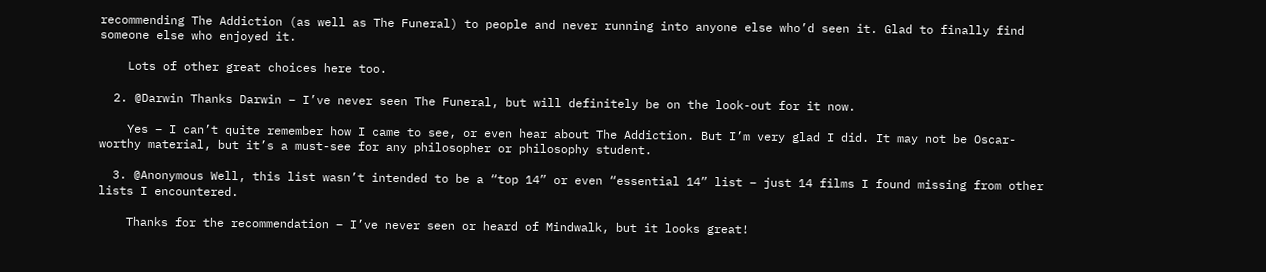recommending The Addiction (as well as The Funeral) to people and never running into anyone else who’d seen it. Glad to finally find someone else who enjoyed it.

    Lots of other great choices here too.

  2. @Darwin Thanks Darwin – I’ve never seen The Funeral, but will definitely be on the look-out for it now.

    Yes – I can’t quite remember how I came to see, or even hear about The Addiction. But I’m very glad I did. It may not be Oscar-worthy material, but it’s a must-see for any philosopher or philosophy student.

  3. @Anonymous Well, this list wasn’t intended to be a “top 14” or even “essential 14” list – just 14 films I found missing from other lists I encountered.

    Thanks for the recommendation – I’ve never seen or heard of Mindwalk, but it looks great!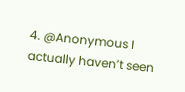4. @Anonymous I actually haven’t seen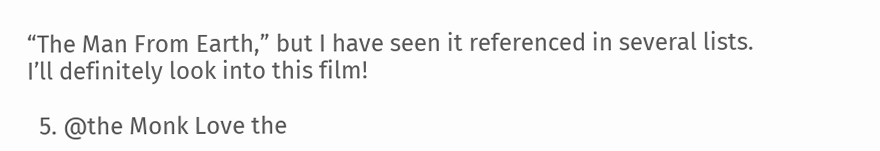“The Man From Earth,” but I have seen it referenced in several lists. I’ll definitely look into this film!

  5. @the Monk Love the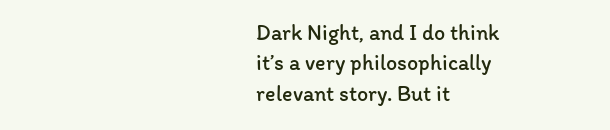Dark Night, and I do think it’s a very philosophically relevant story. But it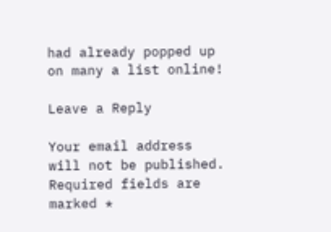had already popped up on many a list online!

Leave a Reply

Your email address will not be published. Required fields are marked *